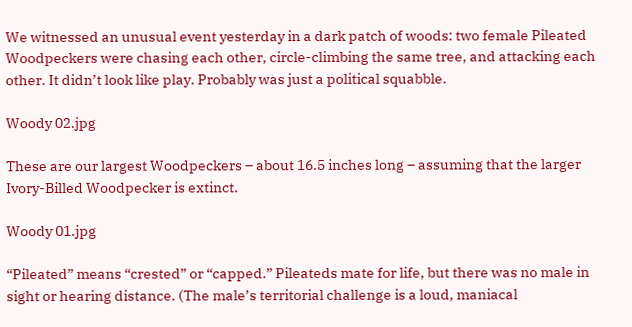We witnessed an unusual event yesterday in a dark patch of woods: two female Pileated Woodpeckers were chasing each other, circle-climbing the same tree, and attacking each other. It didn’t look like play. Probably was just a political squabble.

Woody 02.jpg

These are our largest Woodpeckers – about 16.5 inches long – assuming that the larger Ivory-Billed Woodpecker is extinct.

Woody 01.jpg

“Pileated” means “crested” or “capped.” Pileateds mate for life, but there was no male in sight or hearing distance. (The male’s territorial challenge is a loud, maniacal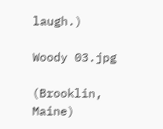laugh.)

Woody 03.jpg

(Brooklin, Maine)